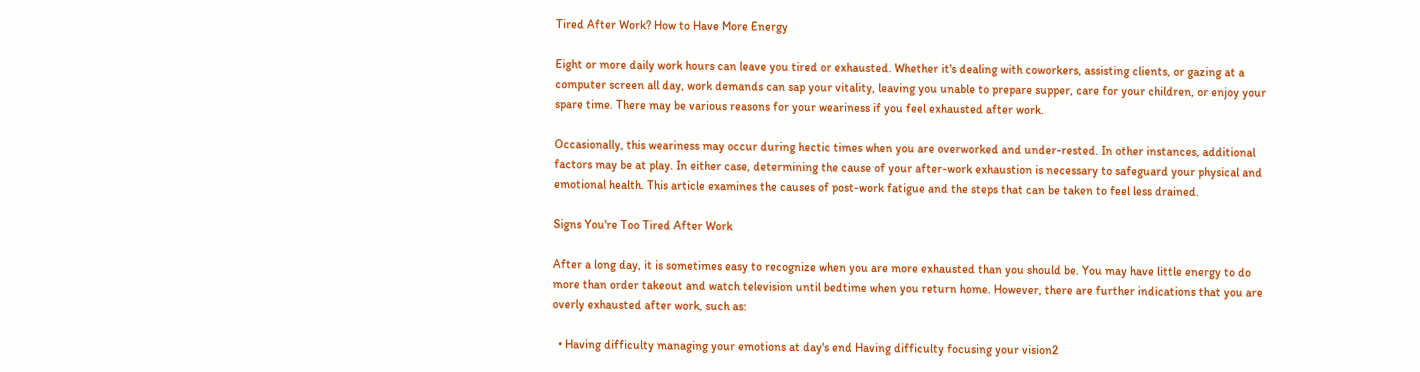Tired After Work? How to Have More Energy

Eight or more daily work hours can leave you tired or exhausted. Whether it's dealing with coworkers, assisting clients, or gazing at a computer screen all day, work demands can sap your vitality, leaving you unable to prepare supper, care for your children, or enjoy your spare time. There may be various reasons for your weariness if you feel exhausted after work.

Occasionally, this weariness may occur during hectic times when you are overworked and under-rested. In other instances, additional factors may be at play. In either case, determining the cause of your after-work exhaustion is necessary to safeguard your physical and emotional health. This article examines the causes of post-work fatigue and the steps that can be taken to feel less drained.

Signs You're Too Tired After Work

After a long day, it is sometimes easy to recognize when you are more exhausted than you should be. You may have little energy to do more than order takeout and watch television until bedtime when you return home. However, there are further indications that you are overly exhausted after work, such as:

  • Having difficulty managing your emotions at day's end Having difficulty focusing your vision2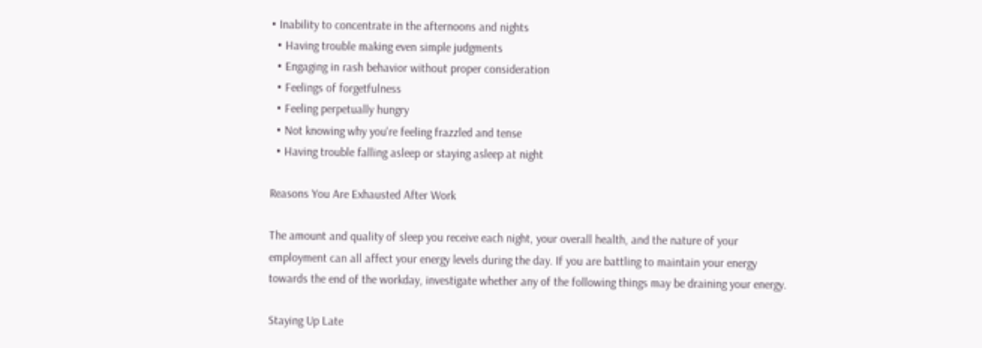• Inability to concentrate in the afternoons and nights
  • Having trouble making even simple judgments
  • Engaging in rash behavior without proper consideration
  • Feelings of forgetfulness
  • Feeling perpetually hungry
  • Not knowing why you're feeling frazzled and tense
  • Having trouble falling asleep or staying asleep at night

Reasons You Are Exhausted After Work

The amount and quality of sleep you receive each night, your overall health, and the nature of your employment can all affect your energy levels during the day. If you are battling to maintain your energy towards the end of the workday, investigate whether any of the following things may be draining your energy.

Staying Up Late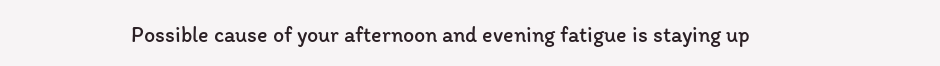Possible cause of your afternoon and evening fatigue is staying up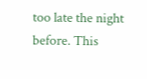too late the night before. This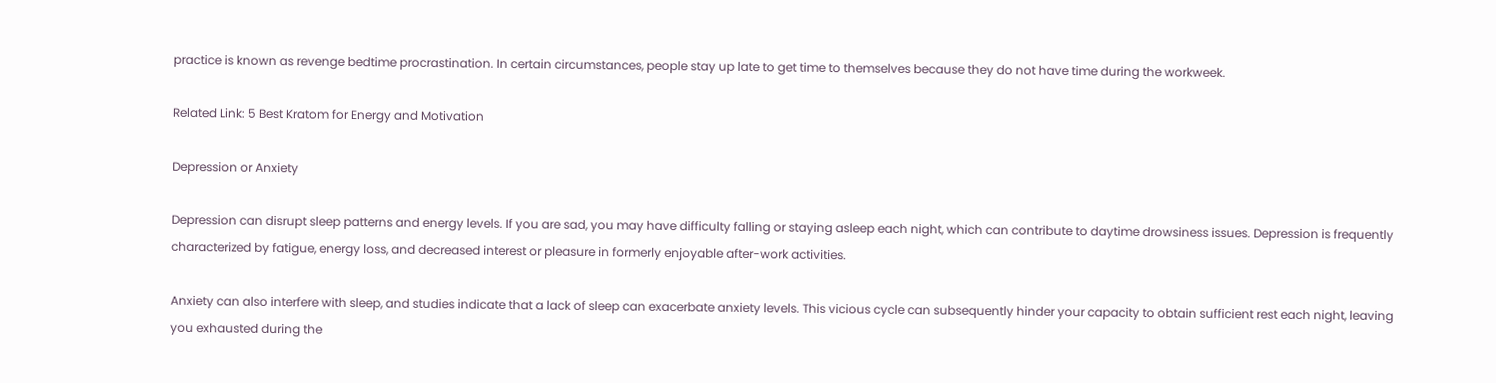practice is known as revenge bedtime procrastination. In certain circumstances, people stay up late to get time to themselves because they do not have time during the workweek.

Related Link: 5 Best Kratom for Energy and Motivation

Depression or Anxiety

Depression can disrupt sleep patterns and energy levels. If you are sad, you may have difficulty falling or staying asleep each night, which can contribute to daytime drowsiness issues. Depression is frequently characterized by fatigue, energy loss, and decreased interest or pleasure in formerly enjoyable after-work activities.

Anxiety can also interfere with sleep, and studies indicate that a lack of sleep can exacerbate anxiety levels. This vicious cycle can subsequently hinder your capacity to obtain sufficient rest each night, leaving you exhausted during the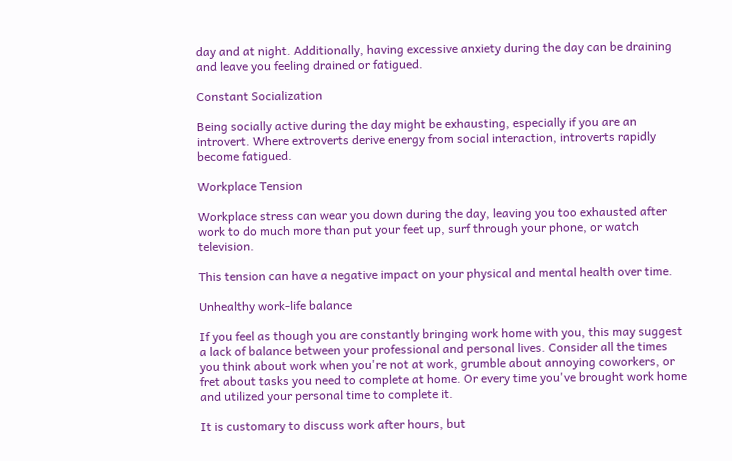day and at night. Additionally, having excessive anxiety during the day can be draining and leave you feeling drained or fatigued.

Constant Socialization

Being socially active during the day might be exhausting, especially if you are an introvert. Where extroverts derive energy from social interaction, introverts rapidly become fatigued.

Workplace Tension

Workplace stress can wear you down during the day, leaving you too exhausted after work to do much more than put your feet up, surf through your phone, or watch television.

This tension can have a negative impact on your physical and mental health over time.

Unhealthy work-life balance

If you feel as though you are constantly bringing work home with you, this may suggest a lack of balance between your professional and personal lives. Consider all the times you think about work when you're not at work, grumble about annoying coworkers, or fret about tasks you need to complete at home. Or every time you've brought work home and utilized your personal time to complete it.

It is customary to discuss work after hours, but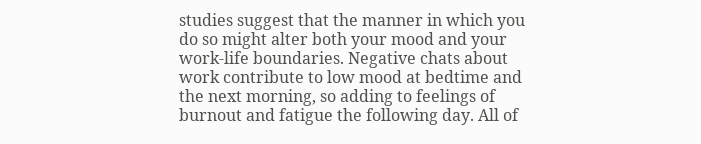studies suggest that the manner in which you do so might alter both your mood and your work-life boundaries. Negative chats about work contribute to low mood at bedtime and the next morning, so adding to feelings of burnout and fatigue the following day. All of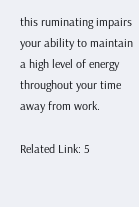this ruminating impairs your ability to maintain a high level of energy throughout your time away from work.

Related Link: 5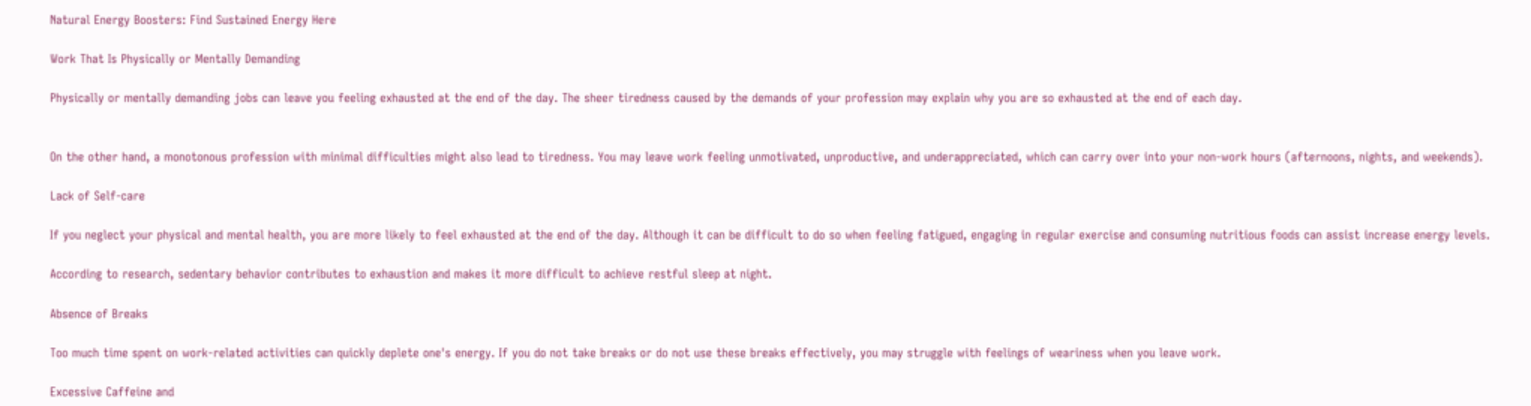Natural Energy Boosters: Find Sustained Energy Here

Work That Is Physically or Mentally Demanding

Physically or mentally demanding jobs can leave you feeling exhausted at the end of the day. The sheer tiredness caused by the demands of your profession may explain why you are so exhausted at the end of each day.


On the other hand, a monotonous profession with minimal difficulties might also lead to tiredness. You may leave work feeling unmotivated, unproductive, and underappreciated, which can carry over into your non-work hours (afternoons, nights, and weekends).

Lack of Self-care

If you neglect your physical and mental health, you are more likely to feel exhausted at the end of the day. Although it can be difficult to do so when feeling fatigued, engaging in regular exercise and consuming nutritious foods can assist increase energy levels.

According to research, sedentary behavior contributes to exhaustion and makes it more difficult to achieve restful sleep at night.

Absence of Breaks

Too much time spent on work-related activities can quickly deplete one's energy. If you do not take breaks or do not use these breaks effectively, you may struggle with feelings of weariness when you leave work.

Excessive Caffeine and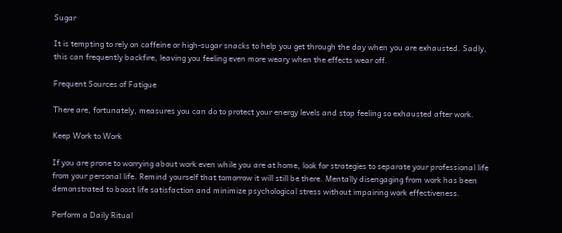Sugar

It is tempting to rely on caffeine or high-sugar snacks to help you get through the day when you are exhausted. Sadly, this can frequently backfire, leaving you feeling even more weary when the effects wear off.

Frequent Sources of Fatigue

There are, fortunately, measures you can do to protect your energy levels and stop feeling so exhausted after work.

Keep Work to Work

If you are prone to worrying about work even while you are at home, look for strategies to separate your professional life from your personal life. Remind yourself that tomorrow it will still be there. Mentally disengaging from work has been demonstrated to boost life satisfaction and minimize psychological stress without impairing work effectiveness.

Perform a Daily Ritual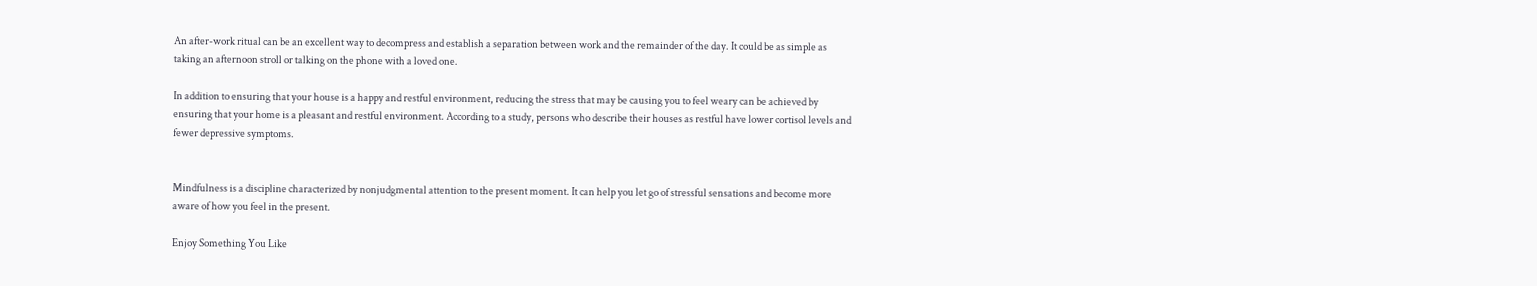An after-work ritual can be an excellent way to decompress and establish a separation between work and the remainder of the day. It could be as simple as taking an afternoon stroll or talking on the phone with a loved one.

In addition to ensuring that your house is a happy and restful environment, reducing the stress that may be causing you to feel weary can be achieved by ensuring that your home is a pleasant and restful environment. According to a study, persons who describe their houses as restful have lower cortisol levels and fewer depressive symptoms.


Mindfulness is a discipline characterized by nonjudgmental attention to the present moment. It can help you let go of stressful sensations and become more aware of how you feel in the present.

Enjoy Something You Like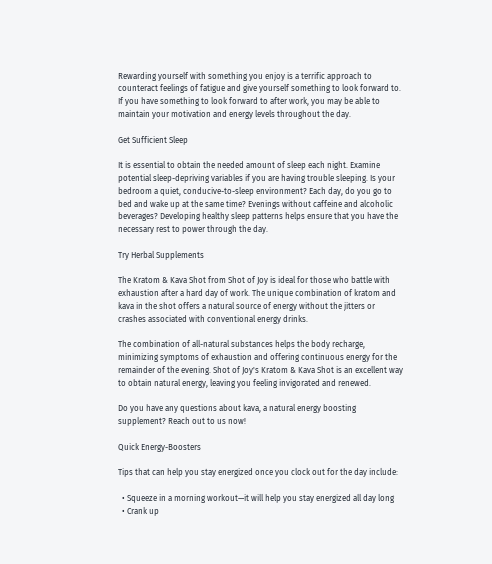Rewarding yourself with something you enjoy is a terrific approach to counteract feelings of fatigue and give yourself something to look forward to. If you have something to look forward to after work, you may be able to maintain your motivation and energy levels throughout the day.

Get Sufficient Sleep

It is essential to obtain the needed amount of sleep each night. Examine potential sleep-depriving variables if you are having trouble sleeping. Is your bedroom a quiet, conducive-to-sleep environment? Each day, do you go to bed and wake up at the same time? Evenings without caffeine and alcoholic beverages? Developing healthy sleep patterns helps ensure that you have the necessary rest to power through the day.

Try Herbal Supplements

The Kratom & Kava Shot from Shot of Joy is ideal for those who battle with exhaustion after a hard day of work. The unique combination of kratom and kava in the shot offers a natural source of energy without the jitters or crashes associated with conventional energy drinks.

The combination of all-natural substances helps the body recharge, minimizing symptoms of exhaustion and offering continuous energy for the remainder of the evening. Shot of Joy's Kratom & Kava Shot is an excellent way to obtain natural energy, leaving you feeling invigorated and renewed.

Do you have any questions about kava, a natural energy boosting supplement? Reach out to us now!

Quick Energy-Boosters

Tips that can help you stay energized once you clock out for the day include:

  • Squeeze in a morning workout—it will help you stay energized all day long
  • Crank up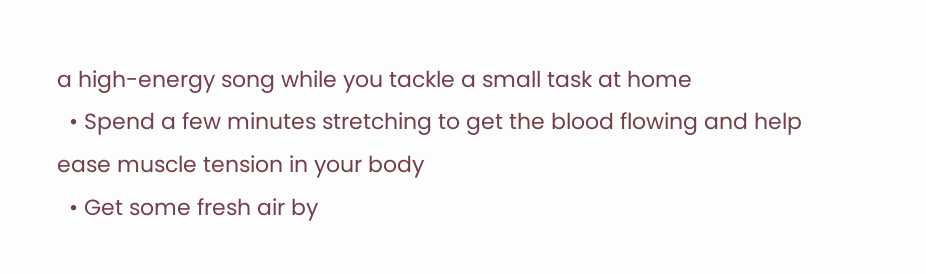a high-energy song while you tackle a small task at home
  • Spend a few minutes stretching to get the blood flowing and help ease muscle tension in your body
  • Get some fresh air by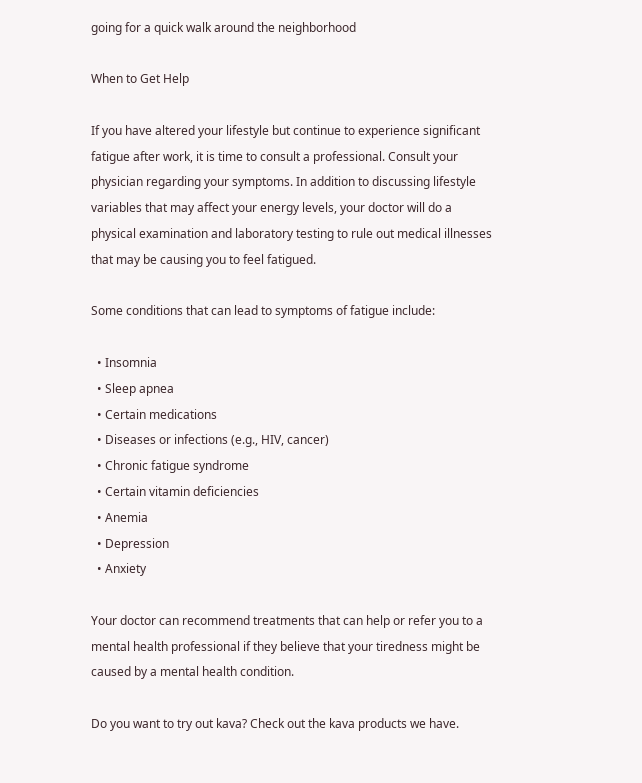going for a quick walk around the neighborhood

When to Get Help

If you have altered your lifestyle but continue to experience significant fatigue after work, it is time to consult a professional. Consult your physician regarding your symptoms. In addition to discussing lifestyle variables that may affect your energy levels, your doctor will do a physical examination and laboratory testing to rule out medical illnesses that may be causing you to feel fatigued.

Some conditions that can lead to symptoms of fatigue include:

  • Insomnia
  • Sleep apnea
  • Certain medications
  • Diseases or infections (e.g., HIV, cancer)
  • Chronic fatigue syndrome
  • Certain vitamin deficiencies
  • Anemia
  • Depression
  • Anxiety

Your doctor can recommend treatments that can help or refer you to a mental health professional if they believe that your tiredness might be caused by a mental health condition.

Do you want to try out kava? Check out the kava products we have.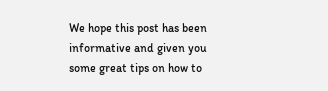We hope this post has been informative and given you some great tips on how to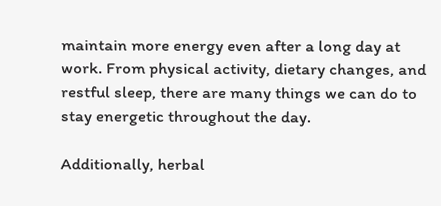maintain more energy even after a long day at work. From physical activity, dietary changes, and restful sleep, there are many things we can do to stay energetic throughout the day.

Additionally, herbal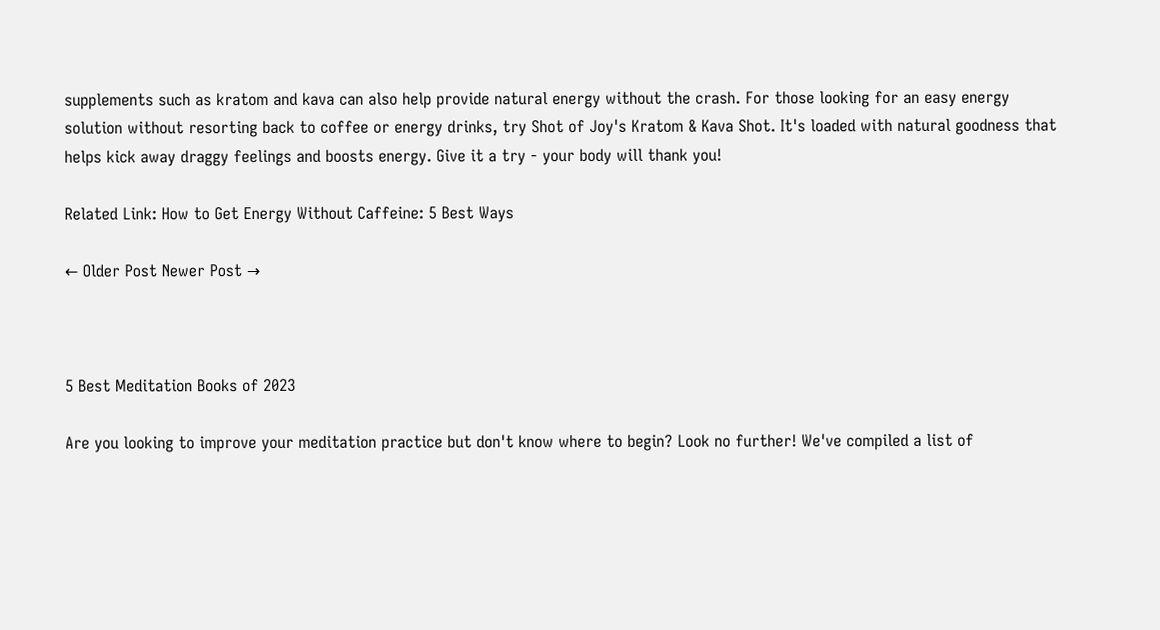supplements such as kratom and kava can also help provide natural energy without the crash. For those looking for an easy energy solution without resorting back to coffee or energy drinks, try Shot of Joy's Kratom & Kava Shot. It's loaded with natural goodness that helps kick away draggy feelings and boosts energy. Give it a try - your body will thank you!

Related Link: How to Get Energy Without Caffeine: 5 Best Ways

← Older Post Newer Post →



5 Best Meditation Books of 2023

Are you looking to improve your meditation practice but don't know where to begin? Look no further! We've compiled a list of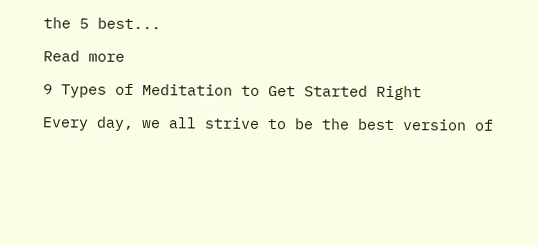the 5 best...

Read more

9 Types of Meditation to Get Started Right

Every day, we all strive to be the best version of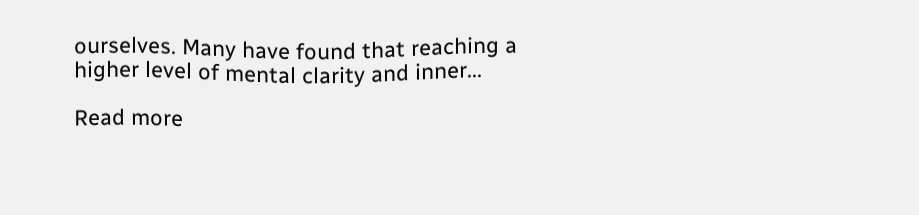ourselves. Many have found that reaching a higher level of mental clarity and inner...

Read more